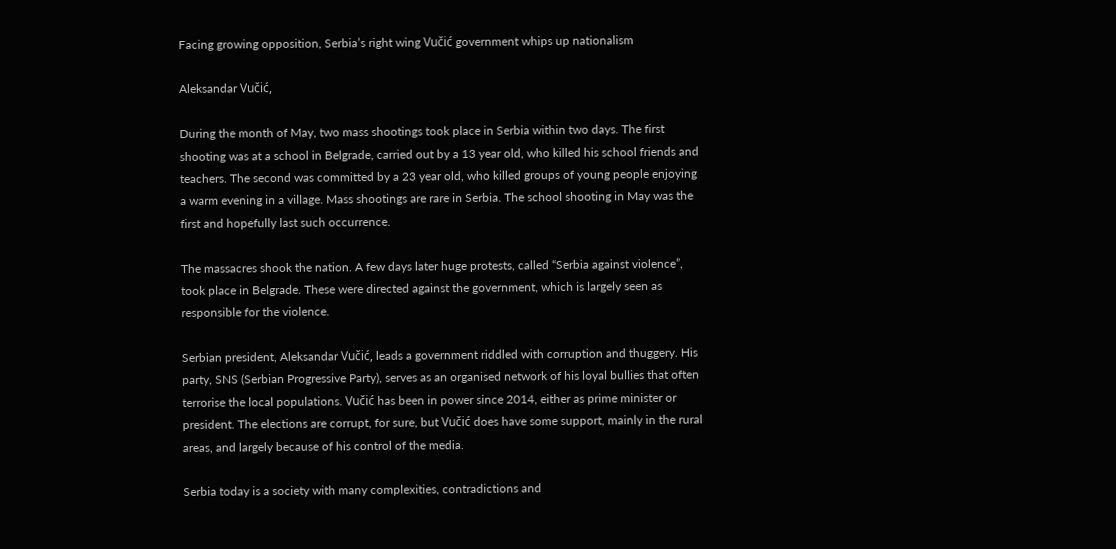Facing growing opposition, Serbia’s right wing Vučić government whips up nationalism

Aleksandar Vučić,

During the month of May, two mass shootings took place in Serbia within two days. The first shooting was at a school in Belgrade, carried out by a 13 year old, who killed his school friends and teachers. The second was committed by a 23 year old, who killed groups of young people enjoying a warm evening in a village. Mass shootings are rare in Serbia. The school shooting in May was the first and hopefully last such occurrence.

The massacres shook the nation. A few days later huge protests, called “Serbia against violence”, took place in Belgrade. These were directed against the government, which is largely seen as responsible for the violence.

Serbian president, Aleksandar Vučić, leads a government riddled with corruption and thuggery. His party, SNS (Serbian Progressive Party), serves as an organised network of his loyal bullies that often terrorise the local populations. Vučić has been in power since 2014, either as prime minister or president. The elections are corrupt, for sure, but Vučić does have some support, mainly in the rural areas, and largely because of his control of the media.

Serbia today is a society with many complexities, contradictions and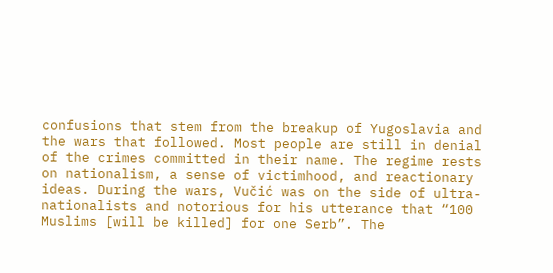confusions that stem from the breakup of Yugoslavia and the wars that followed. Most people are still in denial of the crimes committed in their name. The regime rests on nationalism, a sense of victimhood, and reactionary ideas. During the wars, Vučić was on the side of ultra-nationalists and notorious for his utterance that “100 Muslims [will be killed] for one Serb”. The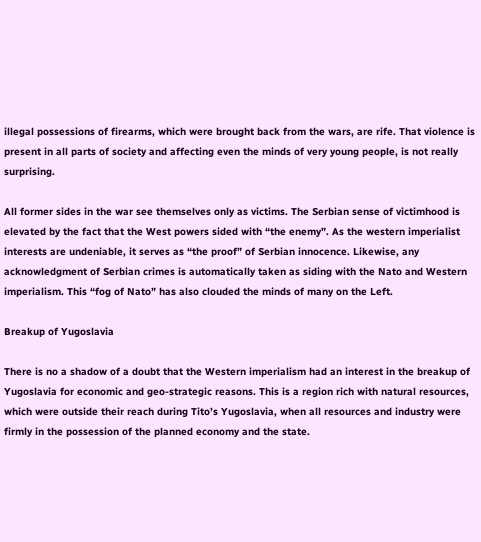illegal possessions of firearms, which were brought back from the wars, are rife. That violence is present in all parts of society and affecting even the minds of very young people, is not really surprising.

All former sides in the war see themselves only as victims. The Serbian sense of victimhood is elevated by the fact that the West powers sided with “the enemy”. As the western imperialist interests are undeniable, it serves as “the proof” of Serbian innocence. Likewise, any acknowledgment of Serbian crimes is automatically taken as siding with the Nato and Western imperialism. This “fog of Nato” has also clouded the minds of many on the Left.

Breakup of Yugoslavia

There is no a shadow of a doubt that the Western imperialism had an interest in the breakup of Yugoslavia for economic and geo-strategic reasons. This is a region rich with natural resources, which were outside their reach during Tito’s Yugoslavia, when all resources and industry were firmly in the possession of the planned economy and the state.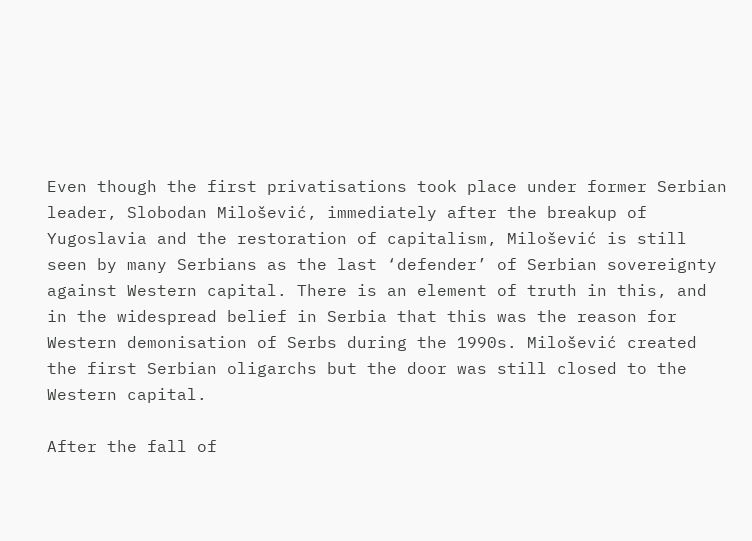Even though the first privatisations took place under former Serbian leader, Slobodan Milošević, immediately after the breakup of Yugoslavia and the restoration of capitalism, Milošević is still seen by many Serbians as the last ‘defender’ of Serbian sovereignty against Western capital. There is an element of truth in this, and in the widespread belief in Serbia that this was the reason for Western demonisation of Serbs during the 1990s. Milošević created the first Serbian oligarchs but the door was still closed to the Western capital.

After the fall of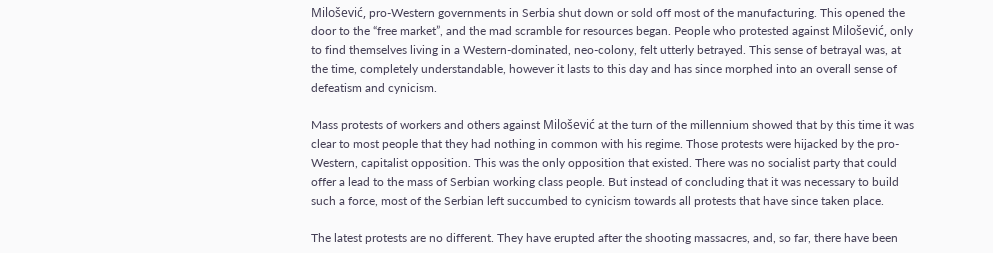Milošević, pro-Western governments in Serbia shut down or sold off most of the manufacturing. This opened the door to the “free market”, and the mad scramble for resources began. People who protested against Milošević, only to find themselves living in a Western-dominated, neo-colony, felt utterly betrayed. This sense of betrayal was, at the time, completely understandable, however it lasts to this day and has since morphed into an overall sense of defeatism and cynicism.

Mass protests of workers and others against Milošević at the turn of the millennium showed that by this time it was clear to most people that they had nothing in common with his regime. Those protests were hijacked by the pro-Western, capitalist opposition. This was the only opposition that existed. There was no socialist party that could offer a lead to the mass of Serbian working class people. But instead of concluding that it was necessary to build such a force, most of the Serbian left succumbed to cynicism towards all protests that have since taken place.

The latest protests are no different. They have erupted after the shooting massacres, and, so far, there have been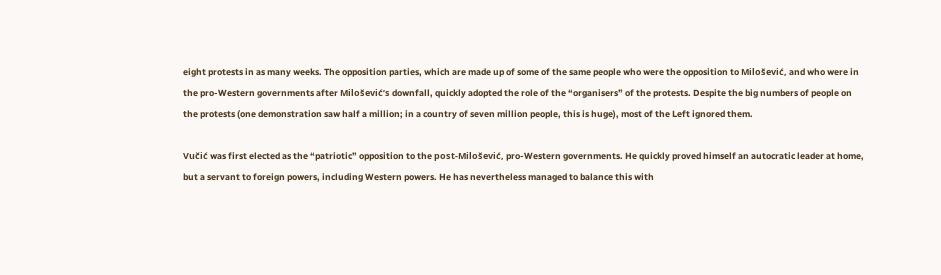eight protests in as many weeks. The opposition parties, which are made up of some of the same people who were the opposition to Milošević, and who were in the pro-Western governments after Milošević’s downfall, quickly adopted the role of the “organisers” of the protests. Despite the big numbers of people on the protests (one demonstration saw half a million; in a country of seven million people, this is huge), most of the Left ignored them.

Vučić was first elected as the “patriotic” opposition to the post-Milošević, pro-Western governments. He quickly proved himself an autocratic leader at home, but a servant to foreign powers, including Western powers. He has nevertheless managed to balance this with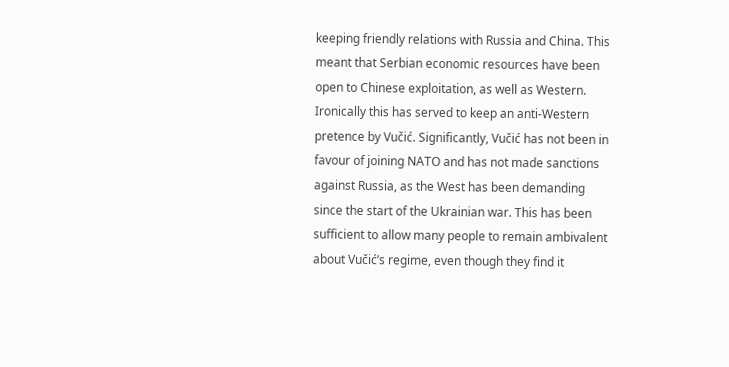keeping friendly relations with Russia and China. This meant that Serbian economic resources have been open to Chinese exploitation, as well as Western. Ironically this has served to keep an anti-Western pretence by Vučić. Significantly, Vučić has not been in favour of joining NATO and has not made sanctions against Russia, as the West has been demanding since the start of the Ukrainian war. This has been sufficient to allow many people to remain ambivalent about Vučić’s regime, even though they find it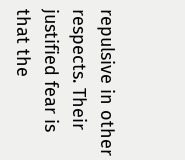repulsive in other respects. Their justified fear is that the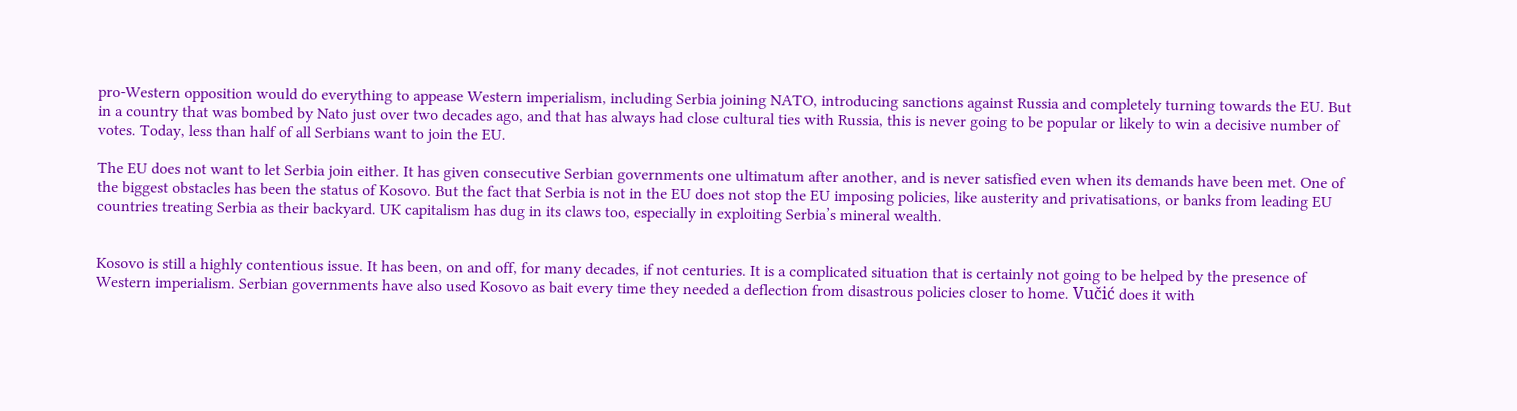pro-Western opposition would do everything to appease Western imperialism, including Serbia joining NATO, introducing sanctions against Russia and completely turning towards the EU. But in a country that was bombed by Nato just over two decades ago, and that has always had close cultural ties with Russia, this is never going to be popular or likely to win a decisive number of votes. Today, less than half of all Serbians want to join the EU.

The EU does not want to let Serbia join either. It has given consecutive Serbian governments one ultimatum after another, and is never satisfied even when its demands have been met. One of the biggest obstacles has been the status of Kosovo. But the fact that Serbia is not in the EU does not stop the EU imposing policies, like austerity and privatisations, or banks from leading EU countries treating Serbia as their backyard. UK capitalism has dug in its claws too, especially in exploiting Serbia’s mineral wealth.


Kosovo is still a highly contentious issue. It has been, on and off, for many decades, if not centuries. It is a complicated situation that is certainly not going to be helped by the presence of Western imperialism. Serbian governments have also used Kosovo as bait every time they needed a deflection from disastrous policies closer to home. Vučić does it with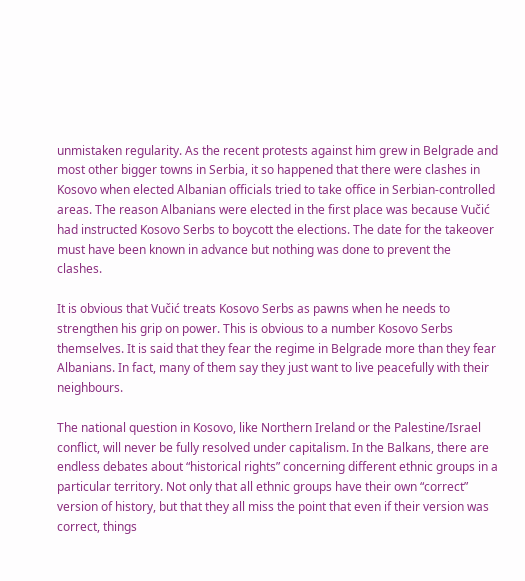unmistaken regularity. As the recent protests against him grew in Belgrade and most other bigger towns in Serbia, it so happened that there were clashes in Kosovo when elected Albanian officials tried to take office in Serbian-controlled areas. The reason Albanians were elected in the first place was because Vučić had instructed Kosovo Serbs to boycott the elections. The date for the takeover must have been known in advance but nothing was done to prevent the clashes.

It is obvious that Vučić treats Kosovo Serbs as pawns when he needs to strengthen his grip on power. This is obvious to a number Kosovo Serbs themselves. It is said that they fear the regime in Belgrade more than they fear Albanians. In fact, many of them say they just want to live peacefully with their neighbours.

The national question in Kosovo, like Northern Ireland or the Palestine/Israel conflict, will never be fully resolved under capitalism. In the Balkans, there are endless debates about “historical rights” concerning different ethnic groups in a particular territory. Not only that all ethnic groups have their own “correct” version of history, but that they all miss the point that even if their version was correct, things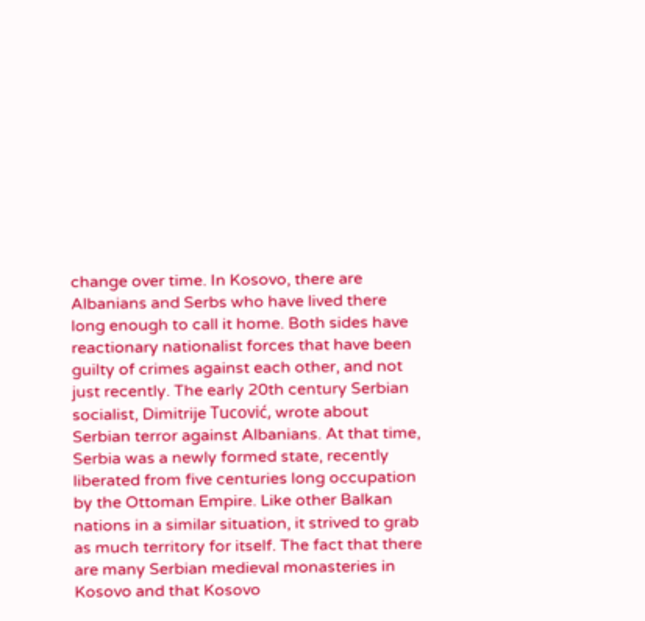change over time. In Kosovo, there are Albanians and Serbs who have lived there long enough to call it home. Both sides have reactionary nationalist forces that have been guilty of crimes against each other, and not just recently. The early 20th century Serbian socialist, Dimitrije Tucović, wrote about Serbian terror against Albanians. At that time, Serbia was a newly formed state, recently liberated from five centuries long occupation by the Ottoman Empire. Like other Balkan nations in a similar situation, it strived to grab as much territory for itself. The fact that there are many Serbian medieval monasteries in Kosovo and that Kosovo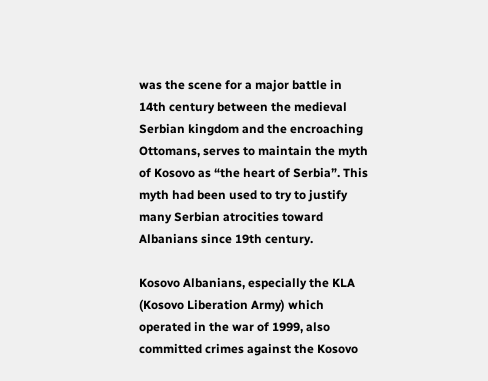was the scene for a major battle in 14th century between the medieval Serbian kingdom and the encroaching Ottomans, serves to maintain the myth of Kosovo as “the heart of Serbia”. This myth had been used to try to justify many Serbian atrocities toward Albanians since 19th century.

Kosovo Albanians, especially the KLA (Kosovo Liberation Army) which operated in the war of 1999, also committed crimes against the Kosovo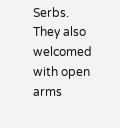Serbs. They also welcomed with open arms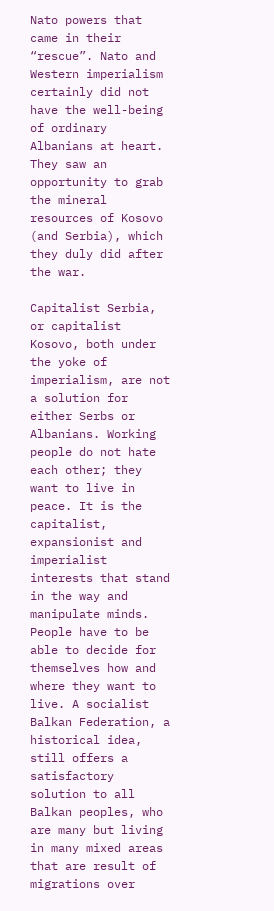Nato powers that came in their “rescue”. Nato and Western imperialism certainly did not have the well-being of ordinary Albanians at heart. They saw an opportunity to grab the mineral resources of Kosovo (and Serbia), which they duly did after the war.

Capitalist Serbia, or capitalist Kosovo, both under the yoke of imperialism, are not a solution for either Serbs or Albanians. Working people do not hate each other; they want to live in peace. It is the capitalist, expansionist and imperialist interests that stand in the way and manipulate minds. People have to be able to decide for themselves how and where they want to live. A socialist Balkan Federation, a historical idea, still offers a satisfactory solution to all Balkan peoples, who are many but living in many mixed areas that are result of migrations over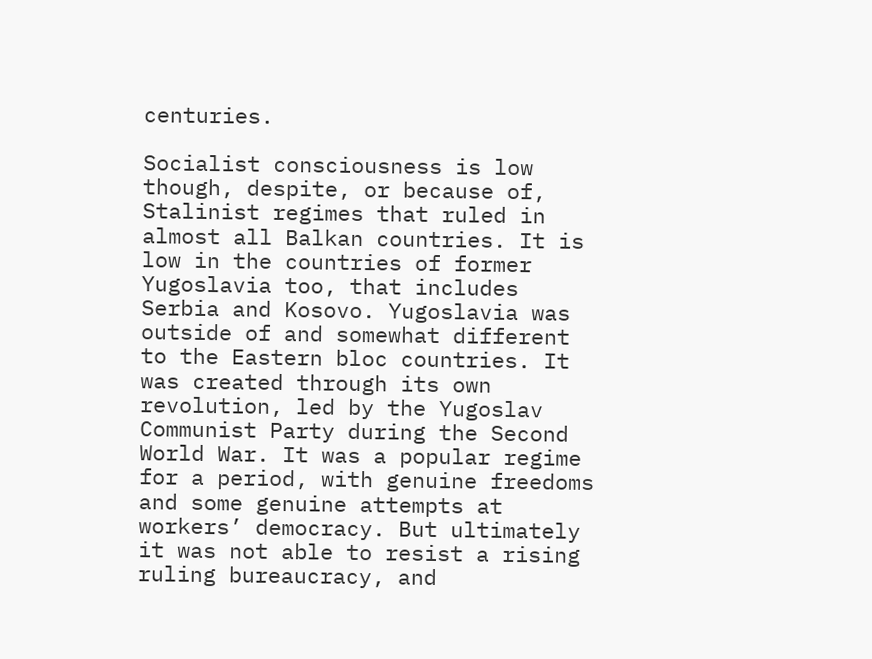centuries.

Socialist consciousness is low though, despite, or because of, Stalinist regimes that ruled in almost all Balkan countries. It is low in the countries of former Yugoslavia too, that includes Serbia and Kosovo. Yugoslavia was outside of and somewhat different to the Eastern bloc countries. It was created through its own revolution, led by the Yugoslav Communist Party during the Second World War. It was a popular regime for a period, with genuine freedoms and some genuine attempts at workers’ democracy. But ultimately it was not able to resist a rising ruling bureaucracy, and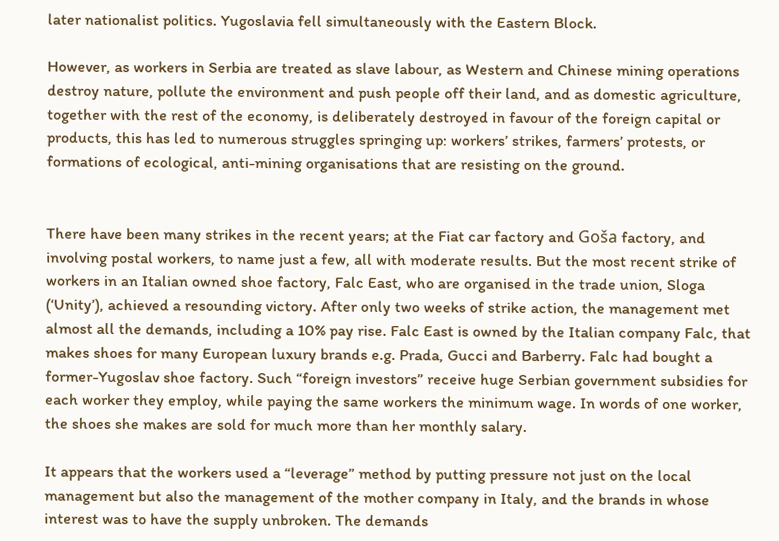later nationalist politics. Yugoslavia fell simultaneously with the Eastern Block.

However, as workers in Serbia are treated as slave labour, as Western and Chinese mining operations destroy nature, pollute the environment and push people off their land, and as domestic agriculture, together with the rest of the economy, is deliberately destroyed in favour of the foreign capital or products, this has led to numerous struggles springing up: workers’ strikes, farmers’ protests, or formations of ecological, anti-mining organisations that are resisting on the ground.


There have been many strikes in the recent years; at the Fiat car factory and Goša factory, and involving postal workers, to name just a few, all with moderate results. But the most recent strike of workers in an Italian owned shoe factory, Falc East, who are organised in the trade union, Sloga (‘Unity’), achieved a resounding victory. After only two weeks of strike action, the management met almost all the demands, including a 10% pay rise. Falc East is owned by the Italian company Falc, that makes shoes for many European luxury brands e.g. Prada, Gucci and Barberry. Falc had bought a former-Yugoslav shoe factory. Such “foreign investors” receive huge Serbian government subsidies for each worker they employ, while paying the same workers the minimum wage. In words of one worker, the shoes she makes are sold for much more than her monthly salary.

It appears that the workers used a “leverage” method by putting pressure not just on the local management but also the management of the mother company in Italy, and the brands in whose interest was to have the supply unbroken. The demands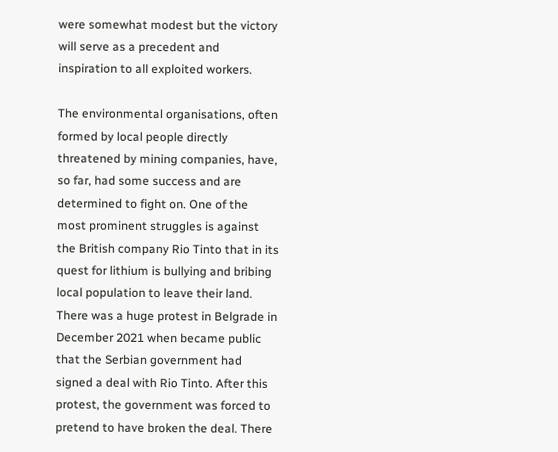were somewhat modest but the victory will serve as a precedent and inspiration to all exploited workers.

The environmental organisations, often formed by local people directly threatened by mining companies, have, so far, had some success and are determined to fight on. One of the most prominent struggles is against the British company Rio Tinto that in its quest for lithium is bullying and bribing local population to leave their land. There was a huge protest in Belgrade in December 2021 when became public that the Serbian government had signed a deal with Rio Tinto. After this protest, the government was forced to pretend to have broken the deal. There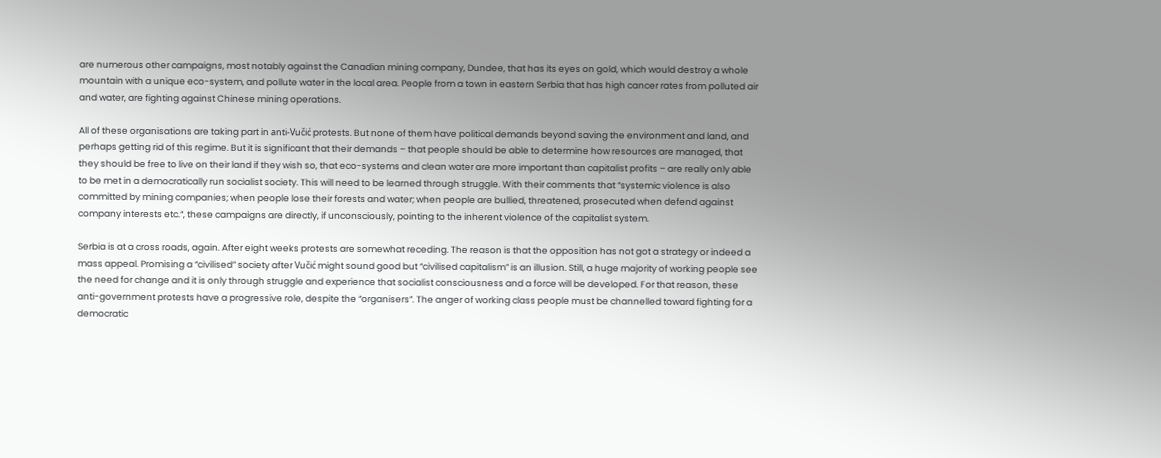are numerous other campaigns, most notably against the Canadian mining company, Dundee, that has its eyes on gold, which would destroy a whole mountain with a unique eco-system, and pollute water in the local area. People from a town in eastern Serbia that has high cancer rates from polluted air and water, are fighting against Chinese mining operations.

All of these organisations are taking part in anti-Vučić protests. But none of them have political demands beyond saving the environment and land, and perhaps getting rid of this regime. But it is significant that their demands – that people should be able to determine how resources are managed, that they should be free to live on their land if they wish so, that eco-systems and clean water are more important than capitalist profits – are really only able to be met in a democratically run socialist society. This will need to be learned through struggle. With their comments that “systemic violence is also committed by mining companies; when people lose their forests and water; when people are bullied, threatened, prosecuted when defend against company interests etc.“, these campaigns are directly, if unconsciously, pointing to the inherent violence of the capitalist system.

Serbia is at a cross roads, again. After eight weeks protests are somewhat receding. The reason is that the opposition has not got a strategy or indeed a mass appeal. Promising a “civilised” society after Vučić might sound good but “civilised capitalism” is an illusion. Still, a huge majority of working people see the need for change and it is only through struggle and experience that socialist consciousness and a force will be developed. For that reason, these anti-government protests have a progressive role, despite the “organisers”. The anger of working class people must be channelled toward fighting for a democratic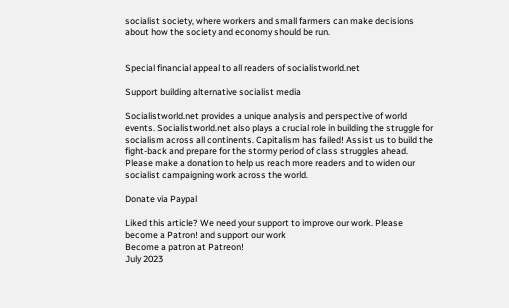socialist society, where workers and small farmers can make decisions about how the society and economy should be run.


Special financial appeal to all readers of socialistworld.net

Support building alternative socialist media

Socialistworld.net provides a unique analysis and perspective of world events. Socialistworld.net also plays a crucial role in building the struggle for socialism across all continents. Capitalism has failed! Assist us to build the fight-back and prepare for the stormy period of class struggles ahead.
Please make a donation to help us reach more readers and to widen our socialist campaigning work across the world.

Donate via Paypal

Liked this article? We need your support to improve our work. Please become a Patron! and support our work
Become a patron at Patreon!
July 2023